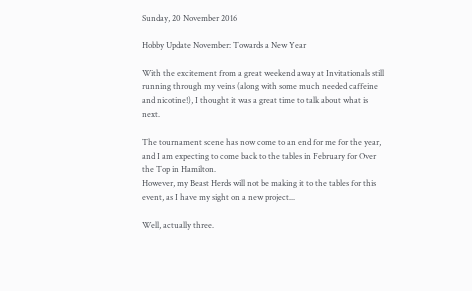Sunday, 20 November 2016

Hobby Update November: Towards a New Year

With the excitement from a great weekend away at Invitationals still running through my veins (along with some much needed caffeine and nicotine!), I thought it was a great time to talk about what is next.

The tournament scene has now come to an end for me for the year, and I am expecting to come back to the tables in February for Over the Top in Hamilton.
However, my Beast Herds will not be making it to the tables for this event, as I have my sight on a new project...

Well, actually three.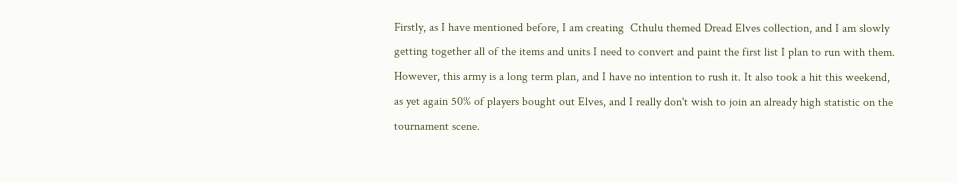Firstly, as I have mentioned before, I am creating  Cthulu themed Dread Elves collection, and I am slowly getting together all of the items and units I need to convert and paint the first list I plan to run with them. However, this army is a long term plan, and I have no intention to rush it. It also took a hit this weekend, as yet again 50% of players bought out Elves, and I really don't wish to join an already high statistic on the tournament scene.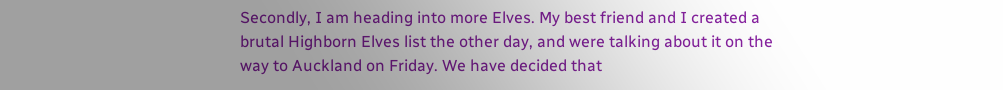Secondly, I am heading into more Elves. My best friend and I created a brutal Highborn Elves list the other day, and were talking about it on the way to Auckland on Friday. We have decided that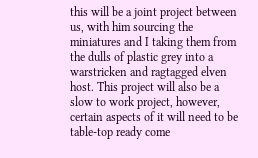this will be a joint project between us, with him sourcing the miniatures and I taking them from the dulls of plastic grey into a warstricken and ragtagged elven host. This project will also be a slow to work project, however, certain aspects of it will need to be table-top ready come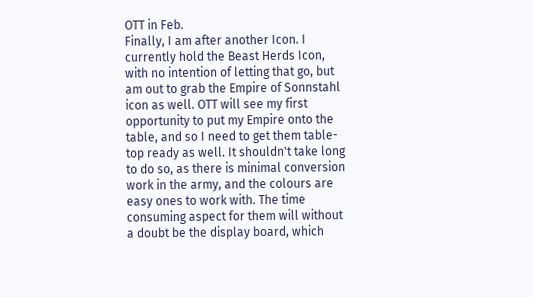OTT in Feb.
Finally, I am after another Icon. I currently hold the Beast Herds Icon, with no intention of letting that go, but am out to grab the Empire of Sonnstahl icon as well. OTT will see my first opportunity to put my Empire onto the table, and so I need to get them table-top ready as well. It shouldn't take long to do so, as there is minimal conversion work in the army, and the colours are easy ones to work with. The time consuming aspect for them will without a doubt be the display board, which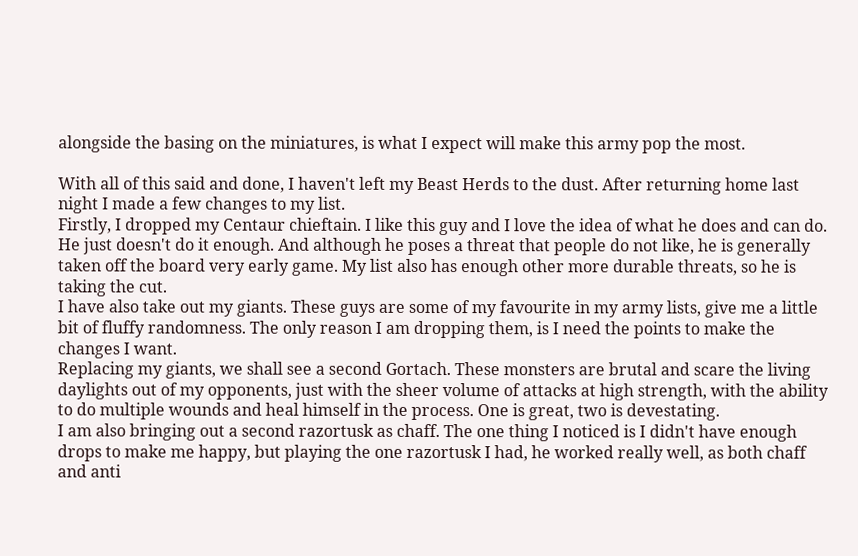alongside the basing on the miniatures, is what I expect will make this army pop the most.

With all of this said and done, I haven't left my Beast Herds to the dust. After returning home last night I made a few changes to my list.
Firstly, I dropped my Centaur chieftain. I like this guy and I love the idea of what he does and can do. He just doesn't do it enough. And although he poses a threat that people do not like, he is generally taken off the board very early game. My list also has enough other more durable threats, so he is taking the cut.
I have also take out my giants. These guys are some of my favourite in my army lists, give me a little bit of fluffy randomness. The only reason I am dropping them, is I need the points to make the changes I want.
Replacing my giants, we shall see a second Gortach. These monsters are brutal and scare the living daylights out of my opponents, just with the sheer volume of attacks at high strength, with the ability to do multiple wounds and heal himself in the process. One is great, two is devestating.
I am also bringing out a second razortusk as chaff. The one thing I noticed is I didn't have enough drops to make me happy, but playing the one razortusk I had, he worked really well, as both chaff and anti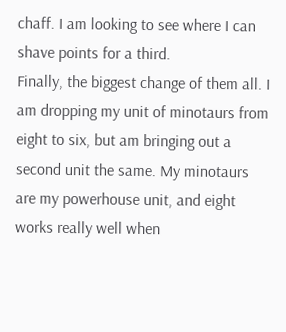chaff. I am looking to see where I can shave points for a third.
Finally, the biggest change of them all. I am dropping my unit of minotaurs from eight to six, but am bringing out a second unit the same. My minotaurs are my powerhouse unit, and eight works really well when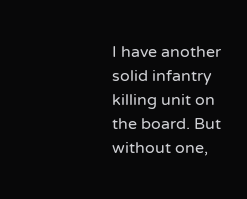I have another solid infantry killing unit on the board. But without one,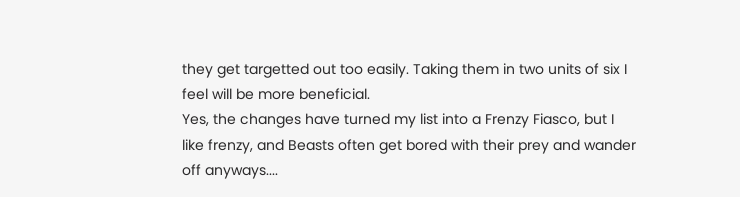they get targetted out too easily. Taking them in two units of six I feel will be more beneficial.
Yes, the changes have turned my list into a Frenzy Fiasco, but I like frenzy, and Beasts often get bored with their prey and wander off anyways....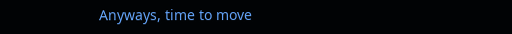Anyways, time to move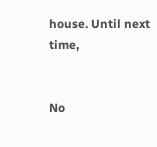house. Until next time,


No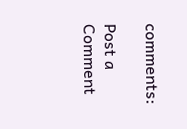comments:

Post a Comment